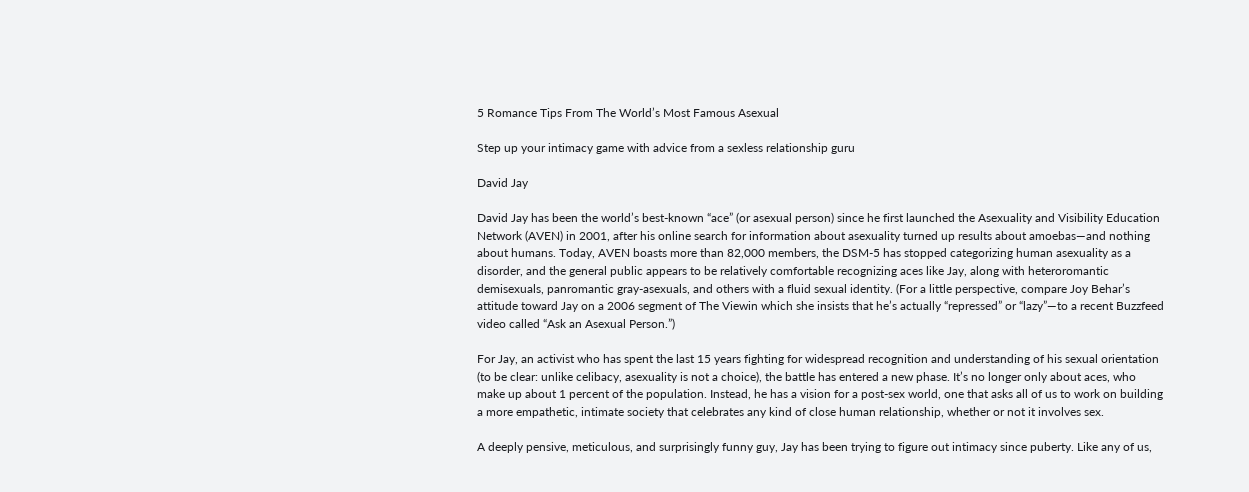5 Romance Tips From The World’s Most Famous Asexual

Step up your intimacy game with advice from a sexless relationship guru

David Jay

David Jay has been the world’s best-known “ace” (or asexual person) since he first launched the Asexuality and Visibility Education Network (AVEN) in 2001, after his online search for information about asexuality turned up results about amoebas—and nothing about humans. Today, AVEN boasts more than 82,000 members, the DSM-5 has stopped categorizing human asexuality as a disorder, and the general public appears to be relatively comfortable recognizing aces like Jay, along with heteroromantic demisexuals, panromantic gray-asexuals, and others with a fluid sexual identity. (For a little perspective, compare Joy Behar’s attitude toward Jay on a 2006 segment of The Viewin which she insists that he’s actually “repressed” or “lazy”—to a recent Buzzfeed video called “Ask an Asexual Person.”)

For Jay, an activist who has spent the last 15 years fighting for widespread recognition and understanding of his sexual orientation (to be clear: unlike celibacy, asexuality is not a choice), the battle has entered a new phase. It’s no longer only about aces, who make up about 1 percent of the population. Instead, he has a vision for a post-sex world, one that asks all of us to work on building a more empathetic, intimate society that celebrates any kind of close human relationship, whether or not it involves sex.

A deeply pensive, meticulous, and surprisingly funny guy, Jay has been trying to figure out intimacy since puberty. Like any of us,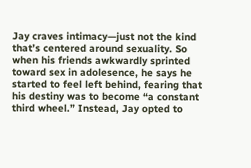Jay craves intimacy—just not the kind that’s centered around sexuality. So when his friends awkwardly sprinted toward sex in adolesence, he says he started to feel left behind, fearing that his destiny was to become “a constant third wheel.” Instead, Jay opted to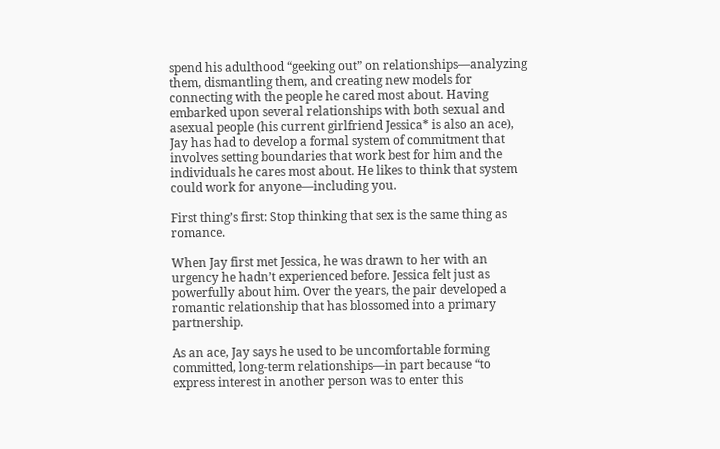spend his adulthood “geeking out” on relationships—analyzing them, dismantling them, and creating new models for connecting with the people he cared most about. Having embarked upon several relationships with both sexual and asexual people (his current girlfriend Jessica* is also an ace), Jay has had to develop a formal system of commitment that involves setting boundaries that work best for him and the individuals he cares most about. He likes to think that system could work for anyone—including you.

First thing’s first: Stop thinking that sex is the same thing as romance.

When Jay first met Jessica, he was drawn to her with an urgency he hadn’t experienced before. Jessica felt just as powerfully about him. Over the years, the pair developed a romantic relationship that has blossomed into a primary partnership.

As an ace, Jay says he used to be uncomfortable forming committed, long-term relationships—in part because “to express interest in another person was to enter this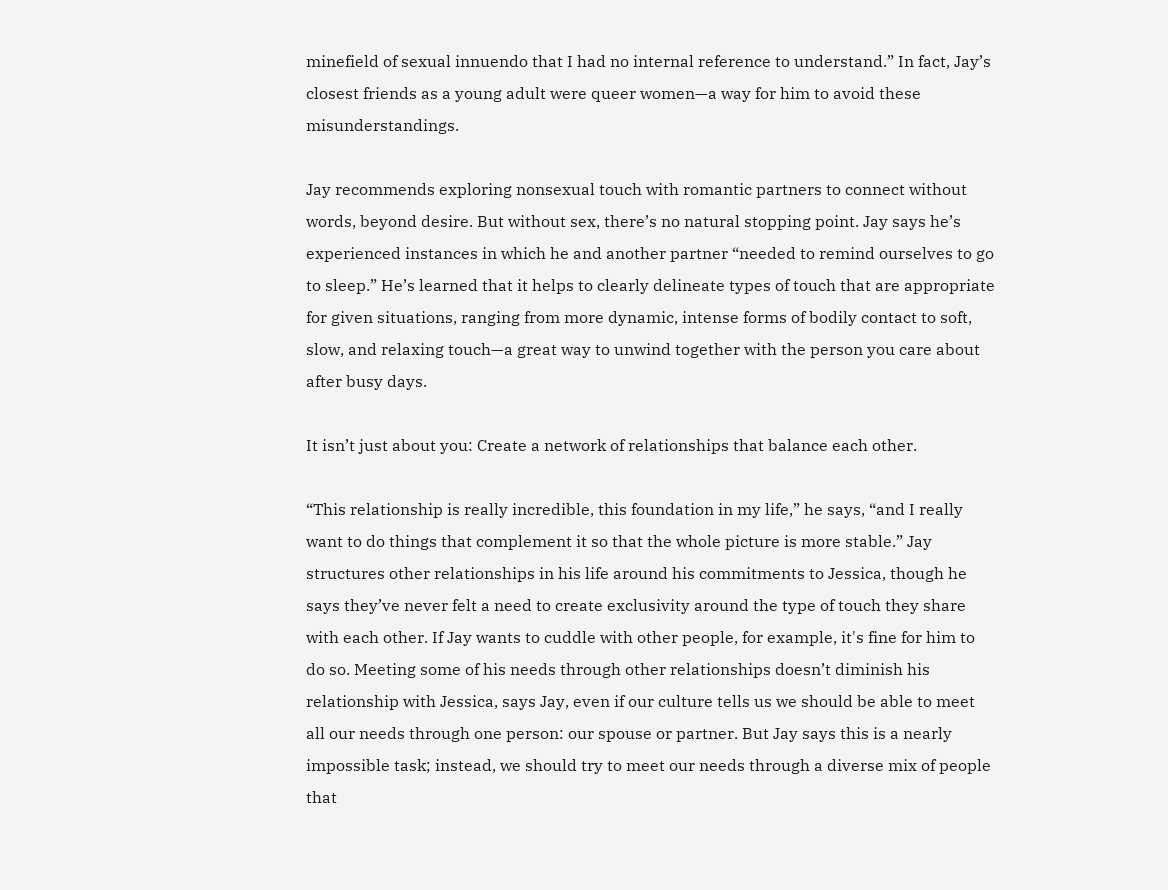minefield of sexual innuendo that I had no internal reference to understand.” In fact, Jay’s closest friends as a young adult were queer women—a way for him to avoid these misunderstandings.

Jay recommends exploring nonsexual touch with romantic partners to connect without words, beyond desire. But without sex, there’s no natural stopping point. Jay says he’s experienced instances in which he and another partner “needed to remind ourselves to go to sleep.” He’s learned that it helps to clearly delineate types of touch that are appropriate for given situations, ranging from more dynamic, intense forms of bodily contact to soft, slow, and relaxing touch—a great way to unwind together with the person you care about after busy days.

It isn’t just about you: Create a network of relationships that balance each other.

“This relationship is really incredible, this foundation in my life,” he says, “and I really want to do things that complement it so that the whole picture is more stable.” Jay structures other relationships in his life around his commitments to Jessica, though he says they’ve never felt a need to create exclusivity around the type of touch they share with each other. If Jay wants to cuddle with other people, for example, it's fine for him to do so. Meeting some of his needs through other relationships doesn’t diminish his relationship with Jessica, says Jay, even if our culture tells us we should be able to meet all our needs through one person: our spouse or partner. But Jay says this is a nearly impossible task; instead, we should try to meet our needs through a diverse mix of people that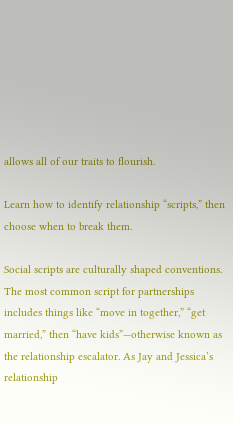allows all of our traits to flourish.

Learn how to identify relationship “scripts,” then choose when to break them.

Social scripts are culturally shaped conventions. The most common script for partnerships includes things like “move in together,” “get married,” then “have kids”—otherwise known as the relationship escalator. As Jay and Jessica’s relationship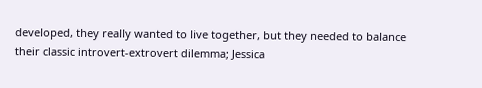developed, they really wanted to live together, but they needed to balance their classic introvert-extrovert dilemma; Jessica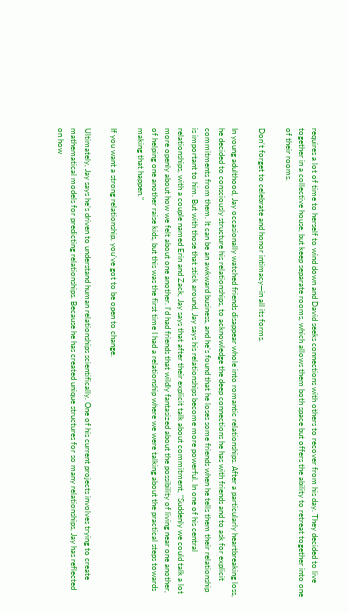requires a lot of time to herself to wind down and David seeks connections with others to recover from his day. They decided to live together in a collective house, but keep separate rooms, which allows them both space but offers the ability to retreat together into one of their rooms.

Don’t forget to celebrate and honor intimacy—in all its forms.

In young adulthood, Jay occasionally watched friends disappear whole into romantic relationships. After a particularly heartbreaking loss, he decided to consciously structure his relationships, to acknowledge the deep connections he has with friends and to ask for explicit commitments from them. It can be an awkward business, and he’s found that he loses some friends when he tells them their relationship is important to him. But with those that stick around, Jay says his relationships become more powerful. In one of his central relationships, with a couple named Erin and Zack, Jay says that after their explicit talk about commitment, “Suddenly we could talk a lot more openly about how we felt about one another. I'd had friends that wildly fantasized about the possibility of living near one another, of helping one another raise kids, but this was the first time I had a relationship where we were talking about the practical steps towards making that happen.”

If you want a strong relationship, you’ve got to be open to change.

Ultimately, Jay says he’s driven to understand human relationships scientifically. One of his current projects involves trying to create mathematical models for predicting relationships. Because he has created unique structures for so many relationships, Jay has reflected on how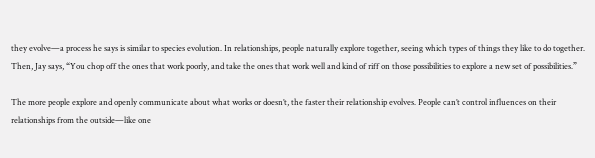they evolve—a process he says is similar to species evolution. In relationships, people naturally explore together, seeing which types of things they like to do together. Then, Jay says, “You chop off the ones that work poorly, and take the ones that work well and kind of riff on those possibilities to explore a new set of possibilities.”

The more people explore and openly communicate about what works or doesn’t, the faster their relationship evolves. People can’t control influences on their relationships from the outside—like one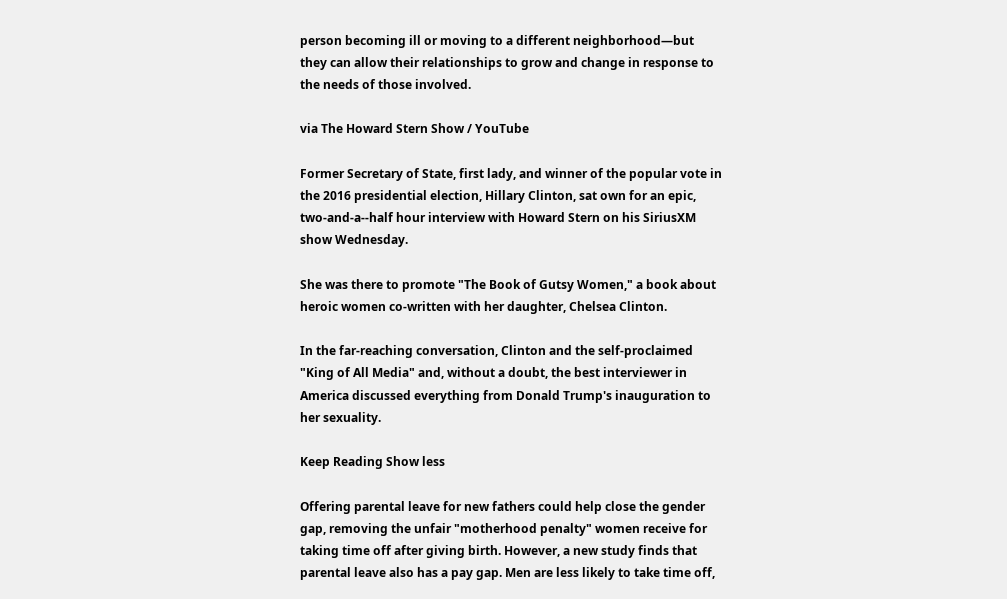person becoming ill or moving to a different neighborhood—but they can allow their relationships to grow and change in response to the needs of those involved.

via The Howard Stern Show / YouTube

Former Secretary of State, first lady, and winner of the popular vote in the 2016 presidential election, Hillary Clinton, sat own for an epic, two-and-a--half hour interview with Howard Stern on his SiriusXM show Wednesday.

She was there to promote "The Book of Gutsy Women," a book about heroic women co-written with her daughter, Chelsea Clinton.

In the far-reaching conversation, Clinton and the self-proclaimed "King of All Media" and, without a doubt, the best interviewer in America discussed everything from Donald Trump's inauguration to her sexuality.

Keep Reading Show less

Offering parental leave for new fathers could help close the gender gap, removing the unfair "motherhood penalty" women receive for taking time off after giving birth. However, a new study finds that parental leave also has a pay gap. Men are less likely to take time off,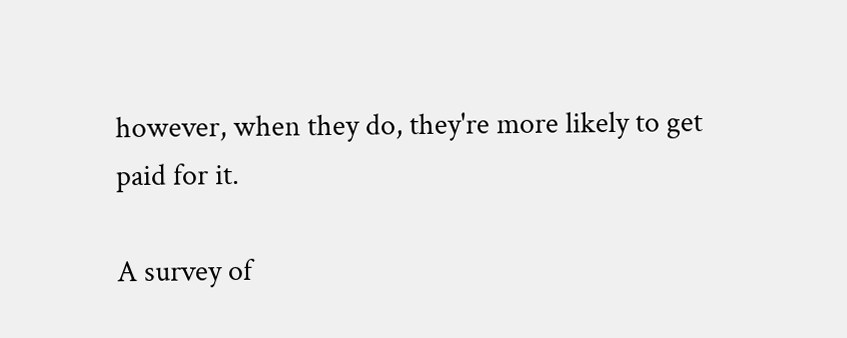however, when they do, they're more likely to get paid for it.

A survey of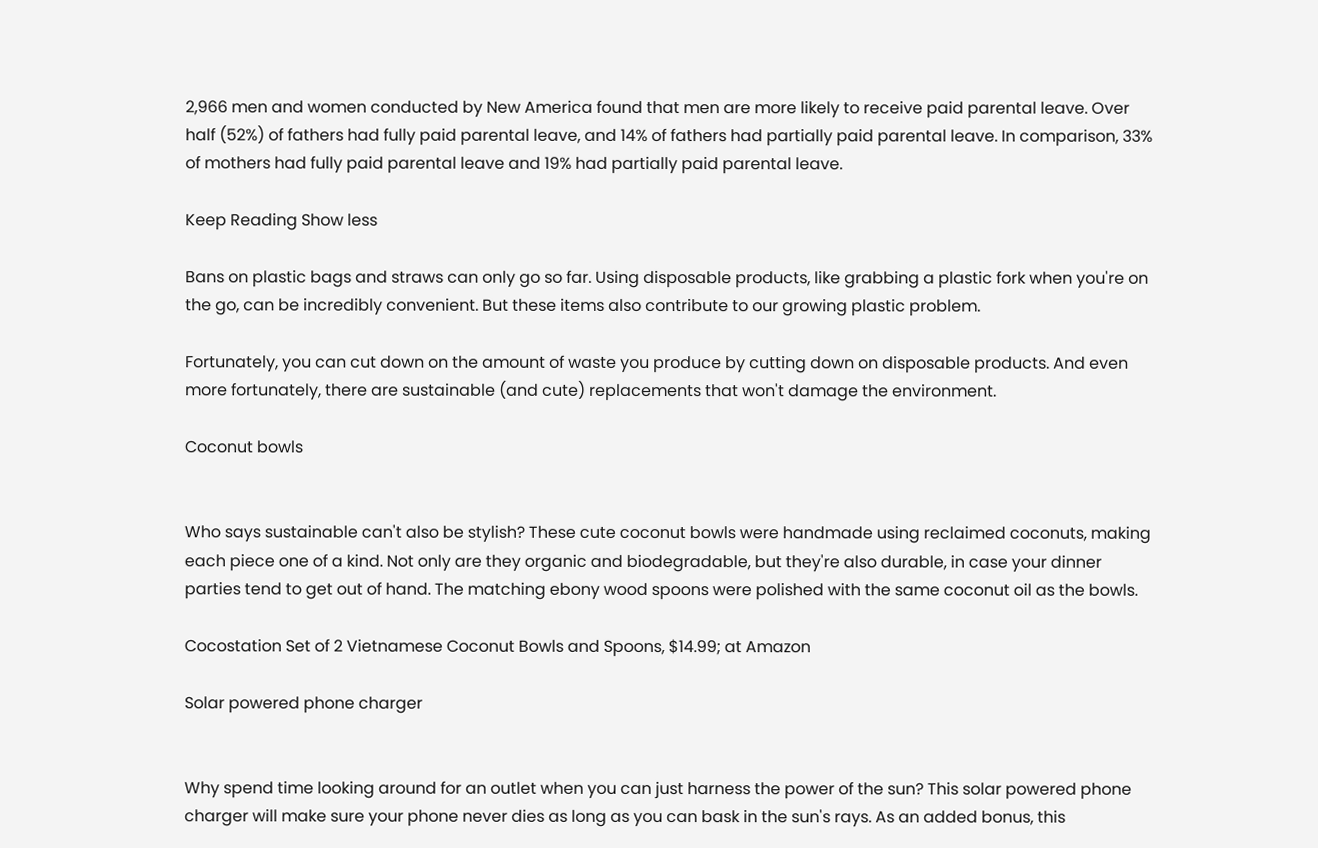2,966 men and women conducted by New America found that men are more likely to receive paid parental leave. Over half (52%) of fathers had fully paid parental leave, and 14% of fathers had partially paid parental leave. In comparison, 33% of mothers had fully paid parental leave and 19% had partially paid parental leave.

Keep Reading Show less

Bans on plastic bags and straws can only go so far. Using disposable products, like grabbing a plastic fork when you're on the go, can be incredibly convenient. But these items also contribute to our growing plastic problem.

Fortunately, you can cut down on the amount of waste you produce by cutting down on disposable products. And even more fortunately, there are sustainable (and cute) replacements that won't damage the environment.

Coconut bowls


Who says sustainable can't also be stylish? These cute coconut bowls were handmade using reclaimed coconuts, making each piece one of a kind. Not only are they organic and biodegradable, but they're also durable, in case your dinner parties tend to get out of hand. The matching ebony wood spoons were polished with the same coconut oil as the bowls.

Cocostation Set of 2 Vietnamese Coconut Bowls and Spoons, $14.99; at Amazon

Solar powered phone charger


Why spend time looking around for an outlet when you can just harness the power of the sun? This solar powered phone charger will make sure your phone never dies as long as you can bask in the sun's rays. As an added bonus, this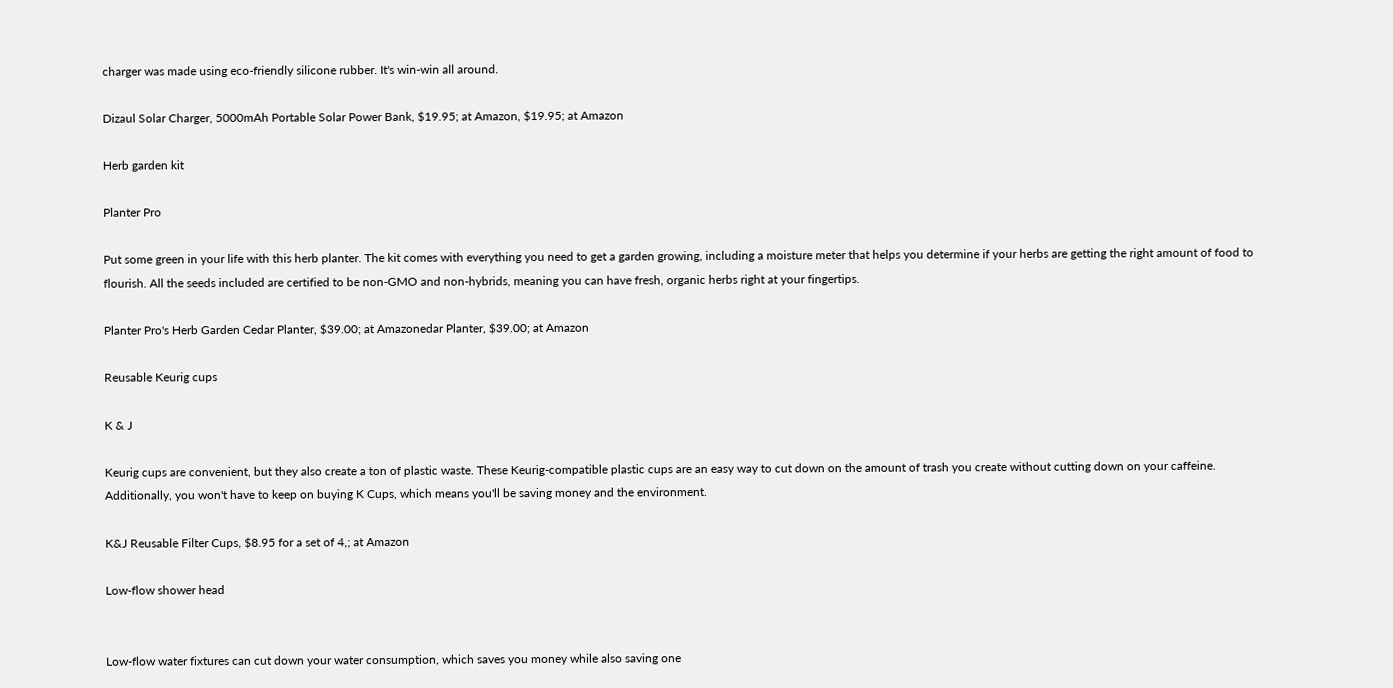charger was made using eco-friendly silicone rubber. It's win-win all around.

Dizaul Solar Charger, 5000mAh Portable Solar Power Bank, $19.95; at Amazon, $19.95; at Amazon

Herb garden kit

Planter Pro

Put some green in your life with this herb planter. The kit comes with everything you need to get a garden growing, including a moisture meter that helps you determine if your herbs are getting the right amount of food to flourish. All the seeds included are certified to be non-GMO and non-hybrids, meaning you can have fresh, organic herbs right at your fingertips.

Planter Pro's Herb Garden Cedar Planter, $39.00; at Amazonedar Planter, $39.00; at Amazon

Reusable Keurig cups

K & J

Keurig cups are convenient, but they also create a ton of plastic waste. These Keurig-compatible plastic cups are an easy way to cut down on the amount of trash you create without cutting down on your caffeine. Additionally, you won't have to keep on buying K Cups, which means you'll be saving money and the environment.

K&J Reusable Filter Cups, $8.95 for a set of 4,; at Amazon

Low-flow shower head


Low-flow water fixtures can cut down your water consumption, which saves you money while also saving one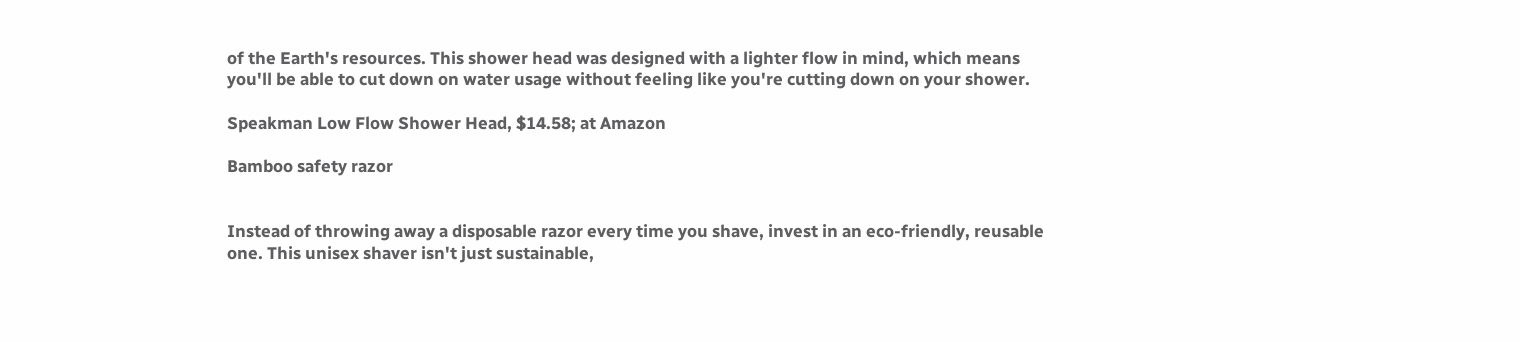of the Earth's resources. This shower head was designed with a lighter flow in mind, which means you'll be able to cut down on water usage without feeling like you're cutting down on your shower.

Speakman Low Flow Shower Head, $14.58; at Amazon

Bamboo safety razor


Instead of throwing away a disposable razor every time you shave, invest in an eco-friendly, reusable one. This unisex shaver isn't just sustainable,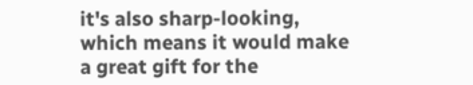it's also sharp-looking, which means it would make a great gift for the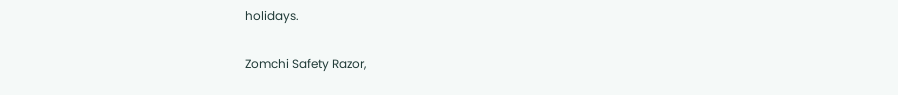holidays.

Zomchi Safety Razor,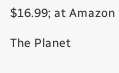$16.99; at Amazon

The Planet